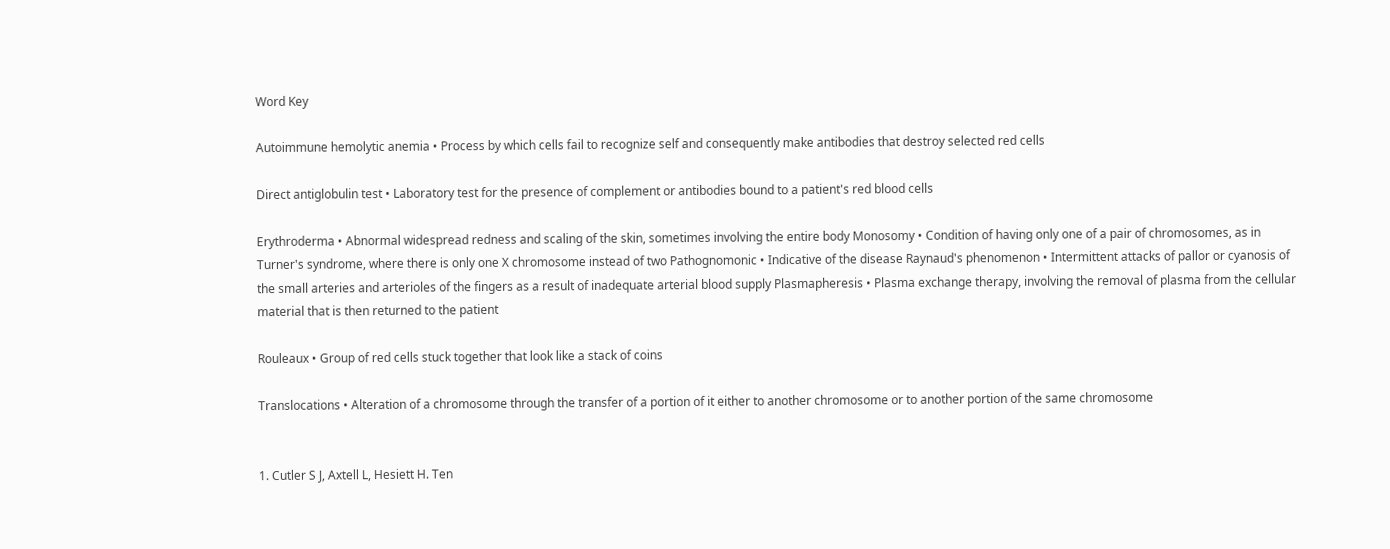Word Key

Autoimmune hemolytic anemia • Process by which cells fail to recognize self and consequently make antibodies that destroy selected red cells

Direct antiglobulin test • Laboratory test for the presence of complement or antibodies bound to a patient's red blood cells

Erythroderma • Abnormal widespread redness and scaling of the skin, sometimes involving the entire body Monosomy • Condition of having only one of a pair of chromosomes, as in Turner's syndrome, where there is only one X chromosome instead of two Pathognomonic • Indicative of the disease Raynaud's phenomenon • Intermittent attacks of pallor or cyanosis of the small arteries and arterioles of the fingers as a result of inadequate arterial blood supply Plasmapheresis • Plasma exchange therapy, involving the removal of plasma from the cellular material that is then returned to the patient

Rouleaux • Group of red cells stuck together that look like a stack of coins

Translocations • Alteration of a chromosome through the transfer of a portion of it either to another chromosome or to another portion of the same chromosome


1. Cutler S J, Axtell L, Hesiett H. Ten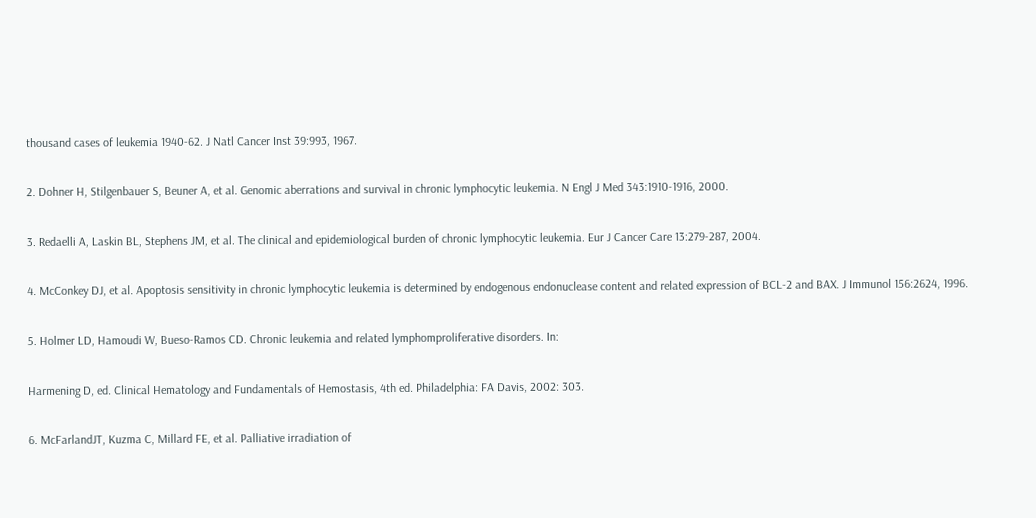thousand cases of leukemia 1940-62. J Natl Cancer Inst 39:993, 1967.

2. Dohner H, Stilgenbauer S, Beuner A, et al. Genomic aberrations and survival in chronic lymphocytic leukemia. N Engl J Med 343:1910-1916, 2000.

3. Redaelli A, Laskin BL, Stephens JM, et al. The clinical and epidemiological burden of chronic lymphocytic leukemia. Eur J Cancer Care 13:279-287, 2004.

4. McConkey DJ, et al. Apoptosis sensitivity in chronic lymphocytic leukemia is determined by endogenous endonuclease content and related expression of BCL-2 and BAX. J Immunol 156:2624, 1996.

5. Holmer LD, Hamoudi W, Bueso-Ramos CD. Chronic leukemia and related lymphomproliferative disorders. In:

Harmening D, ed. Clinical Hematology and Fundamentals of Hemostasis, 4th ed. Philadelphia: FA Davis, 2002: 303.

6. McFarlandJT, Kuzma C, Millard FE, et al. Palliative irradiation of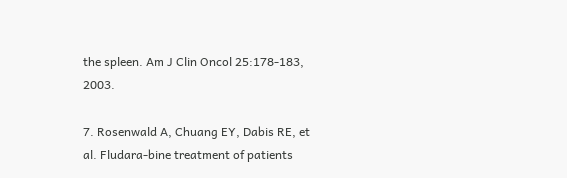the spleen. Am J Clin Oncol 25:178-183, 2003.

7. Rosenwald A, Chuang EY, Dabis RE, et al. Fludara-bine treatment of patients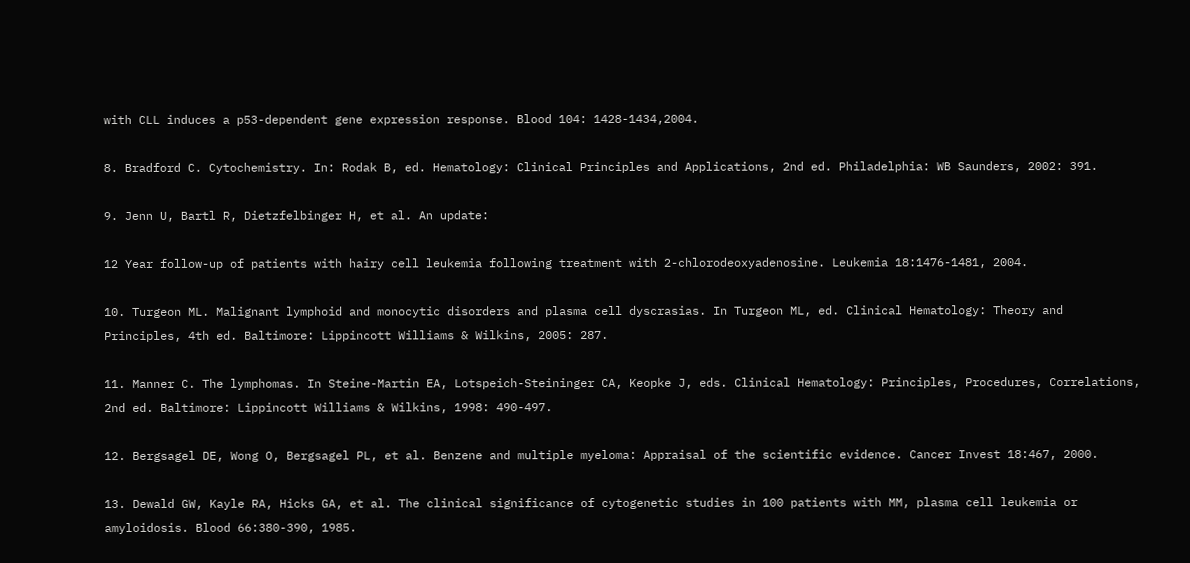with CLL induces a p53-dependent gene expression response. Blood 104: 1428-1434,2004.

8. Bradford C. Cytochemistry. In: Rodak B, ed. Hematology: Clinical Principles and Applications, 2nd ed. Philadelphia: WB Saunders, 2002: 391.

9. Jenn U, Bartl R, Dietzfelbinger H, et al. An update:

12 Year follow-up of patients with hairy cell leukemia following treatment with 2-chlorodeoxyadenosine. Leukemia 18:1476-1481, 2004.

10. Turgeon ML. Malignant lymphoid and monocytic disorders and plasma cell dyscrasias. In Turgeon ML, ed. Clinical Hematology: Theory and Principles, 4th ed. Baltimore: Lippincott Williams & Wilkins, 2005: 287.

11. Manner C. The lymphomas. In Steine-Martin EA, Lotspeich-Steininger CA, Keopke J, eds. Clinical Hematology: Principles, Procedures, Correlations, 2nd ed. Baltimore: Lippincott Williams & Wilkins, 1998: 490-497.

12. Bergsagel DE, Wong O, Bergsagel PL, et al. Benzene and multiple myeloma: Appraisal of the scientific evidence. Cancer Invest 18:467, 2000.

13. Dewald GW, Kayle RA, Hicks GA, et al. The clinical significance of cytogenetic studies in 100 patients with MM, plasma cell leukemia or amyloidosis. Blood 66:380-390, 1985.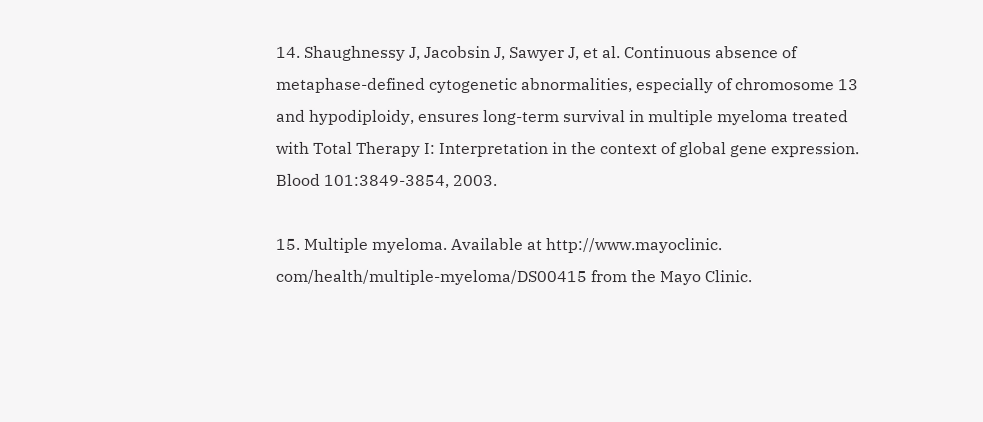14. Shaughnessy J, Jacobsin J, Sawyer J, et al. Continuous absence of metaphase-defined cytogenetic abnormalities, especially of chromosome 13 and hypodiploidy, ensures long-term survival in multiple myeloma treated with Total Therapy I: Interpretation in the context of global gene expression. Blood 101:3849-3854, 2003.

15. Multiple myeloma. Available at http://www.mayoclinic. com/health/multiple-myeloma/DS00415 from the Mayo Clinic.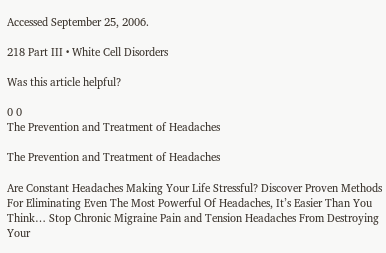Accessed September 25, 2006.

218 Part III • White Cell Disorders

Was this article helpful?

0 0
The Prevention and Treatment of Headaches

The Prevention and Treatment of Headaches

Are Constant Headaches Making Your Life Stressful? Discover Proven Methods For Eliminating Even The Most Powerful Of Headaches, It’s Easier Than You Think… Stop Chronic Migraine Pain and Tension Headaches From Destroying Your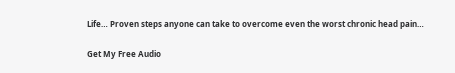Life… Proven steps anyone can take to overcome even the worst chronic head pain…

Get My Free Audio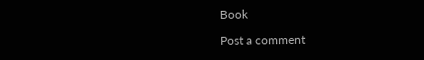Book

Post a comment